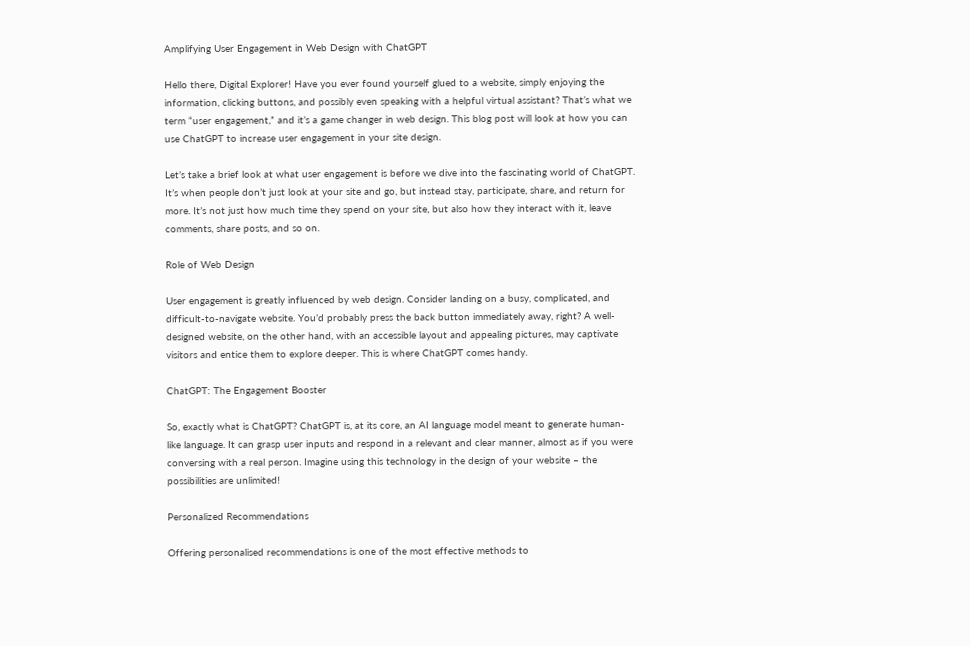Amplifying User Engagement in Web Design with ChatGPT

Hello there, Digital Explorer! Have you ever found yourself glued to a website, simply enjoying the information, clicking buttons, and possibly even speaking with a helpful virtual assistant? That’s what we term “user engagement,” and it’s a game changer in web design. This blog post will look at how you can use ChatGPT to increase user engagement in your site design.

Let’s take a brief look at what user engagement is before we dive into the fascinating world of ChatGPT. It’s when people don’t just look at your site and go, but instead stay, participate, share, and return for more. It’s not just how much time they spend on your site, but also how they interact with it, leave comments, share posts, and so on.

Role of Web Design

User engagement is greatly influenced by web design. Consider landing on a busy, complicated, and difficult-to-navigate website. You’d probably press the back button immediately away, right? A well-designed website, on the other hand, with an accessible layout and appealing pictures, may captivate visitors and entice them to explore deeper. This is where ChatGPT comes handy.

ChatGPT: The Engagement Booster

So, exactly what is ChatGPT? ChatGPT is, at its core, an AI language model meant to generate human-like language. It can grasp user inputs and respond in a relevant and clear manner, almost as if you were conversing with a real person. Imagine using this technology in the design of your website – the possibilities are unlimited!

Personalized Recommendations

Offering personalised recommendations is one of the most effective methods to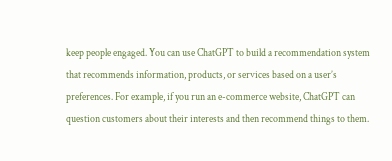keep people engaged. You can use ChatGPT to build a recommendation system that recommends information, products, or services based on a user’s preferences. For example, if you run an e-commerce website, ChatGPT can question customers about their interests and then recommend things to them.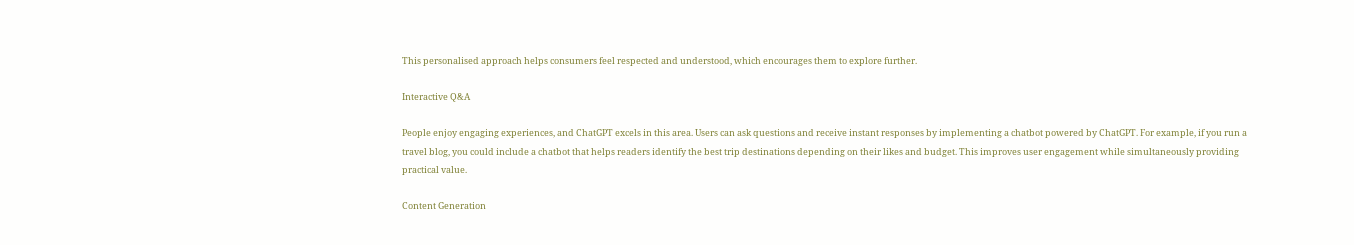This personalised approach helps consumers feel respected and understood, which encourages them to explore further.

Interactive Q&A

People enjoy engaging experiences, and ChatGPT excels in this area. Users can ask questions and receive instant responses by implementing a chatbot powered by ChatGPT. For example, if you run a travel blog, you could include a chatbot that helps readers identify the best trip destinations depending on their likes and budget. This improves user engagement while simultaneously providing practical value.

Content Generation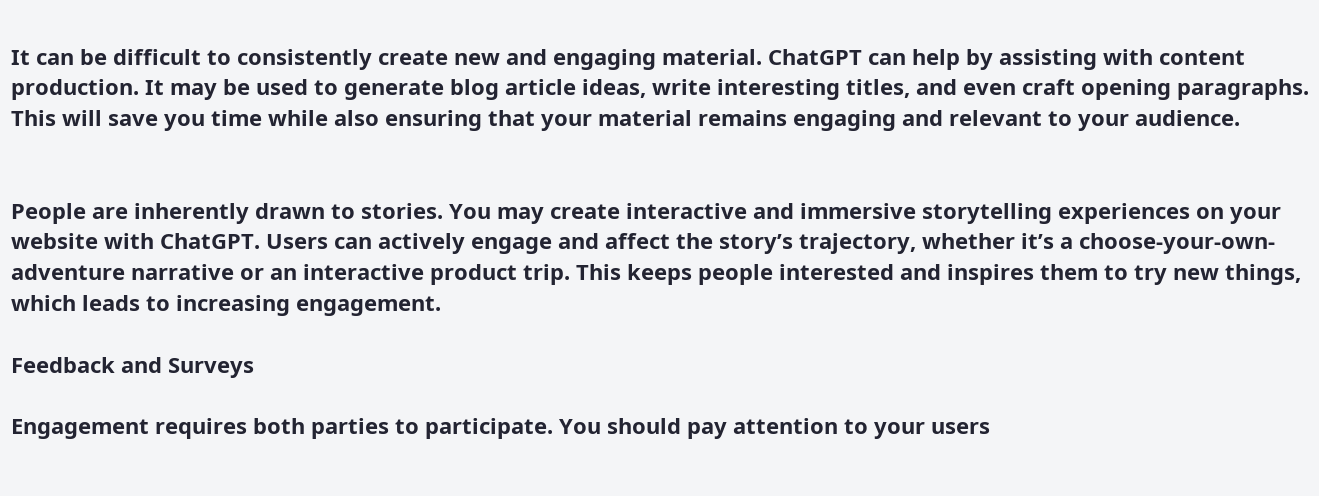It can be difficult to consistently create new and engaging material. ChatGPT can help by assisting with content production. It may be used to generate blog article ideas, write interesting titles, and even craft opening paragraphs. This will save you time while also ensuring that your material remains engaging and relevant to your audience.


People are inherently drawn to stories. You may create interactive and immersive storytelling experiences on your website with ChatGPT. Users can actively engage and affect the story’s trajectory, whether it’s a choose-your-own-adventure narrative or an interactive product trip. This keeps people interested and inspires them to try new things, which leads to increasing engagement.

Feedback and Surveys

Engagement requires both parties to participate. You should pay attention to your users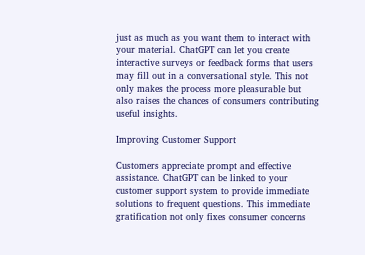just as much as you want them to interact with your material. ChatGPT can let you create interactive surveys or feedback forms that users may fill out in a conversational style. This not only makes the process more pleasurable but also raises the chances of consumers contributing useful insights.

Improving Customer Support

Customers appreciate prompt and effective assistance. ChatGPT can be linked to your customer support system to provide immediate solutions to frequent questions. This immediate gratification not only fixes consumer concerns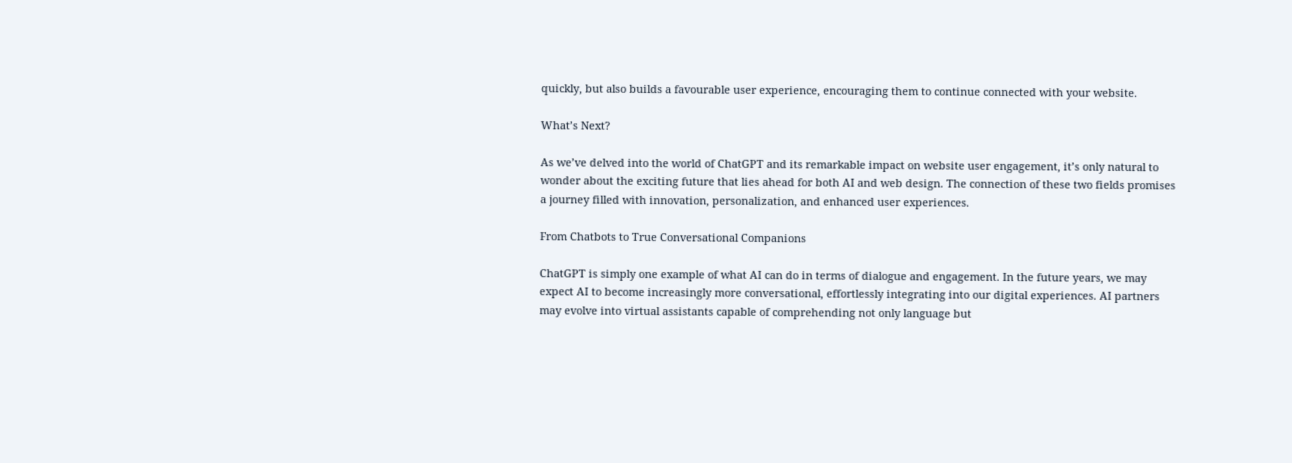quickly, but also builds a favourable user experience, encouraging them to continue connected with your website.

What’s Next?

As we’ve delved into the world of ChatGPT and its remarkable impact on website user engagement, it’s only natural to wonder about the exciting future that lies ahead for both AI and web design. The connection of these two fields promises a journey filled with innovation, personalization, and enhanced user experiences.

From Chatbots to True Conversational Companions

ChatGPT is simply one example of what AI can do in terms of dialogue and engagement. In the future years, we may expect AI to become increasingly more conversational, effortlessly integrating into our digital experiences. AI partners may evolve into virtual assistants capable of comprehending not only language but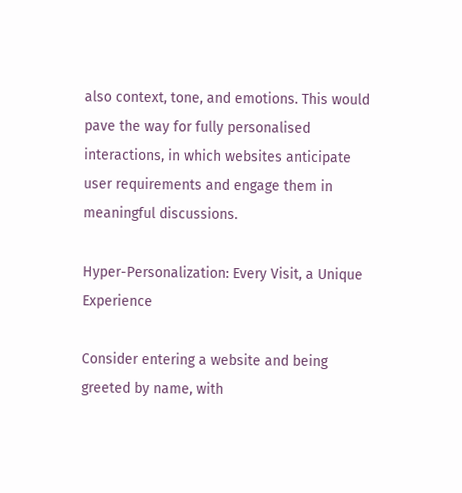also context, tone, and emotions. This would pave the way for fully personalised interactions, in which websites anticipate user requirements and engage them in meaningful discussions.

Hyper-Personalization: Every Visit, a Unique Experience

Consider entering a website and being greeted by name, with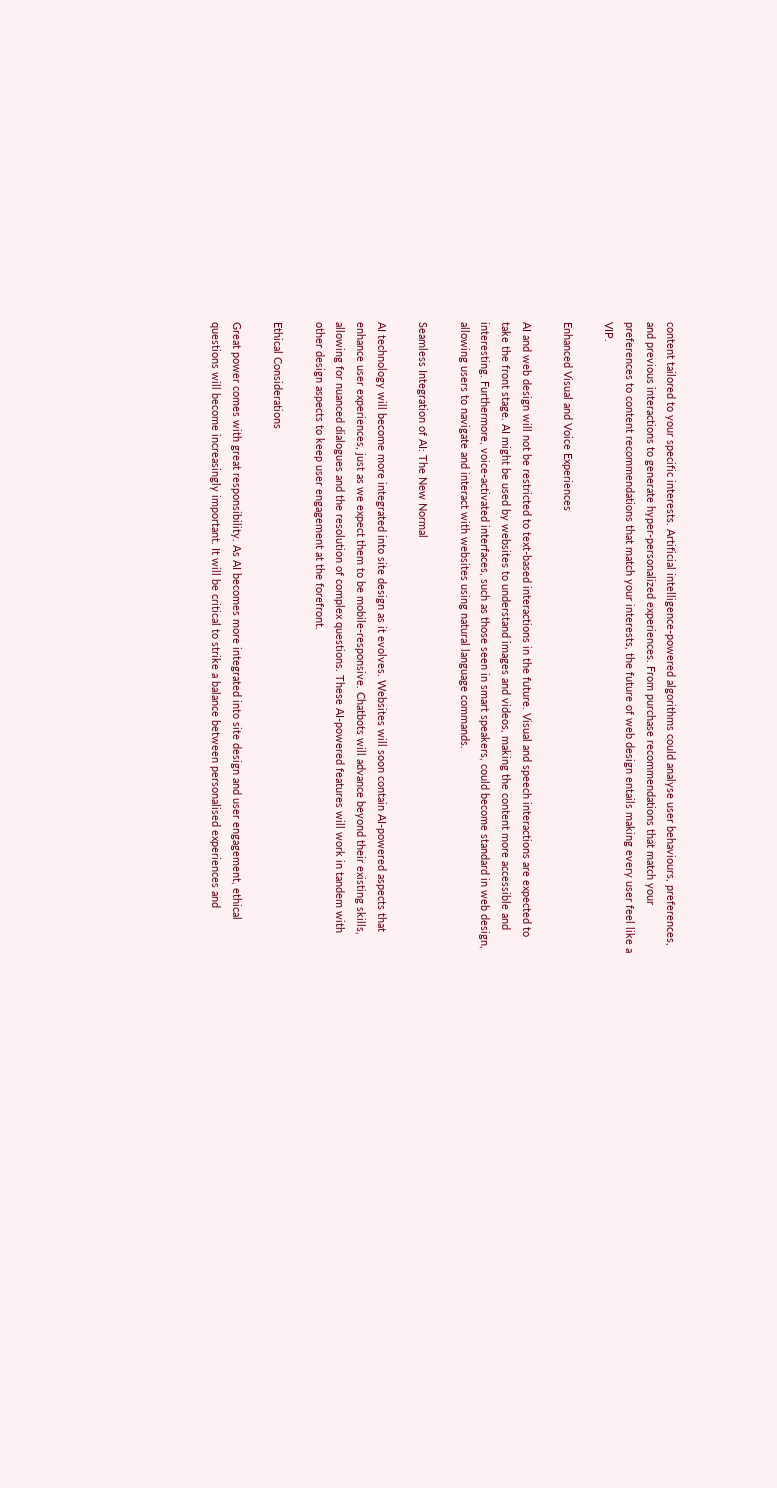content tailored to your specific interests. Artificial intelligence-powered algorithms could analyse user behaviours, preferences, and previous interactions to generate hyper-personalized experiences. From purchase recommendations that match your preferences to content recommendations that match your interests, the future of web design entails making every user feel like a VIP.

Enhanced Visual and Voice Experiences

AI and web design will not be restricted to text-based interactions in the future. Visual and speech interactions are expected to take the front stage. AI might be used by websites to understand images and videos, making the content more accessible and interesting. Furthermore, voice-activated interfaces, such as those seen in smart speakers, could become standard in web design, allowing users to navigate and interact with websites using natural language commands.

Seamless Integration of AI: The New Normal

AI technology will become more integrated into site design as it evolves. Websites will soon contain AI-powered aspects that enhance user experiences, just as we expect them to be mobile-responsive. Chatbots will advance beyond their existing skills, allowing for nuanced dialogues and the resolution of complex questions. These AI-powered features will work in tandem with other design aspects to keep user engagement at the forefront.

Ethical Considerations

Great power comes with great responsibility. As AI becomes more integrated into site design and user engagement, ethical questions will become increasingly important. It will be critical to strike a balance between personalised experiences and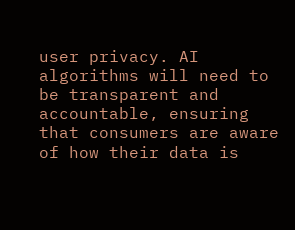user privacy. AI algorithms will need to be transparent and accountable, ensuring that consumers are aware of how their data is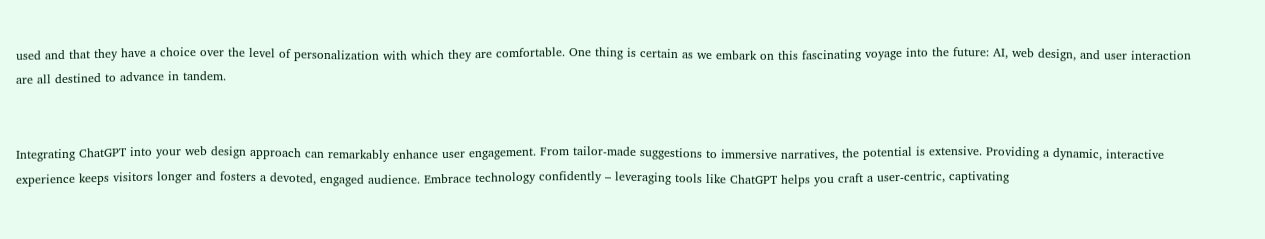used and that they have a choice over the level of personalization with which they are comfortable. One thing is certain as we embark on this fascinating voyage into the future: AI, web design, and user interaction are all destined to advance in tandem.


Integrating ChatGPT into your web design approach can remarkably enhance user engagement. From tailor-made suggestions to immersive narratives, the potential is extensive. Providing a dynamic, interactive experience keeps visitors longer and fosters a devoted, engaged audience. Embrace technology confidently – leveraging tools like ChatGPT helps you craft a user-centric, captivating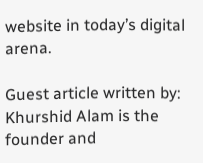website in today’s digital arena.

Guest article written by: Khurshid Alam is the founder and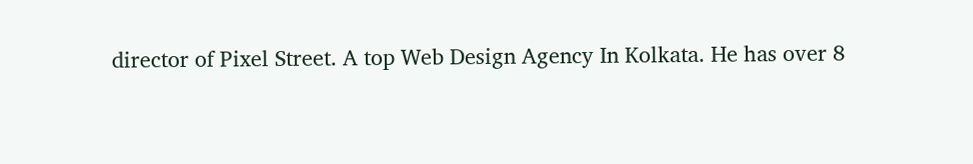director of Pixel Street. A top Web Design Agency In Kolkata. He has over 8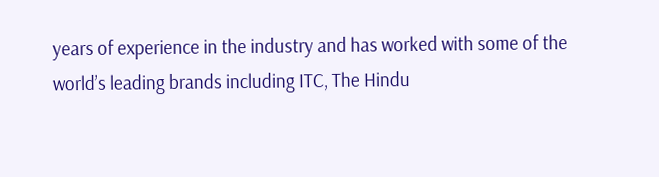years of experience in the industry and has worked with some of the world’s leading brands including ITC, The Hindu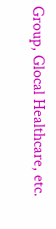Group, Glocal Healthcare, etc.